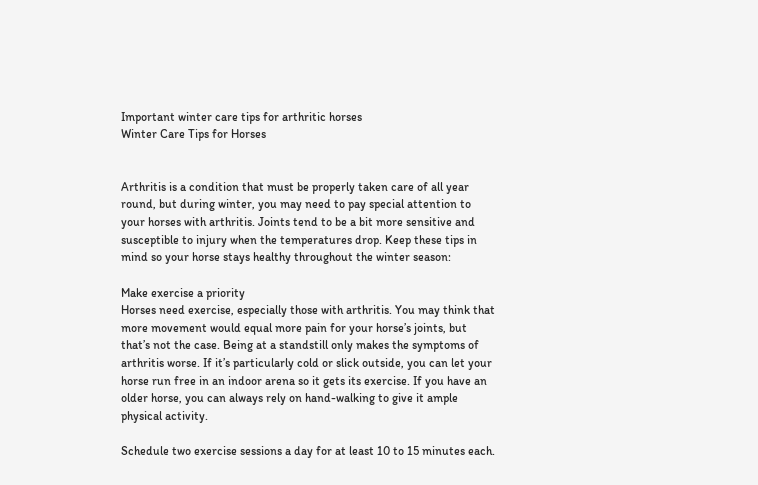Important winter care tips for arthritic horses
Winter Care Tips for Horses


Arthritis is a condition that must be properly taken care of all year round, but during winter, you may need to pay special attention to your horses with arthritis. Joints tend to be a bit more sensitive and susceptible to injury when the temperatures drop. Keep these tips in mind so your horse stays healthy throughout the winter season:

Make exercise a priority
Horses need exercise, especially those with arthritis. You may think that more movement would equal more pain for your horse’s joints, but that’s not the case. Being at a standstill only makes the symptoms of arthritis worse. If it’s particularly cold or slick outside, you can let your horse run free in an indoor arena so it gets its exercise. If you have an older horse, you can always rely on hand-walking to give it ample physical activity.

Schedule two exercise sessions a day for at least 10 to 15 minutes each.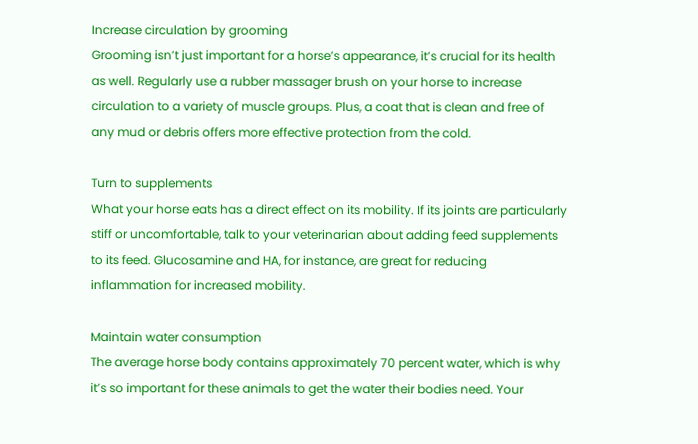Increase circulation by grooming
Grooming isn’t just important for a horse’s appearance, it’s crucial for its health as well. Regularly use a rubber massager brush on your horse to increase circulation to a variety of muscle groups. Plus, a coat that is clean and free of any mud or debris offers more effective protection from the cold.

Turn to supplements
What your horse eats has a direct effect on its mobility. If its joints are particularly stiff or uncomfortable, talk to your veterinarian about adding feed supplements to its feed. Glucosamine and HA, for instance, are great for reducing inflammation for increased mobility.

Maintain water consumption
The average horse body contains approximately 70 percent water, which is why it’s so important for these animals to get the water their bodies need. Your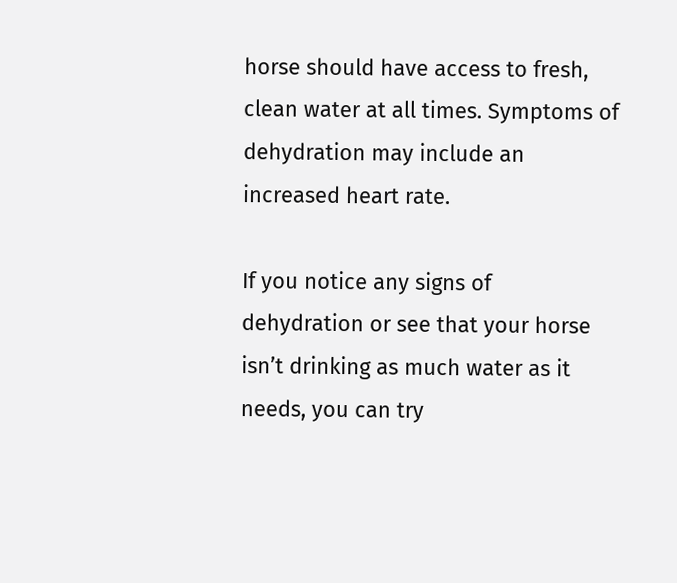horse should have access to fresh, clean water at all times. Symptoms of dehydration may include an increased heart rate.

If you notice any signs of dehydration or see that your horse isn’t drinking as much water as it needs, you can try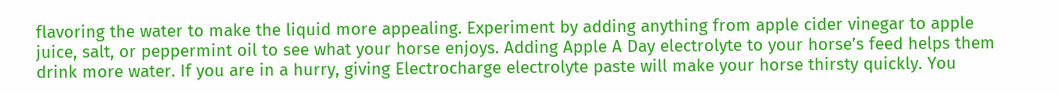flavoring the water to make the liquid more appealing. Experiment by adding anything from apple cider vinegar to apple juice, salt, or peppermint oil to see what your horse enjoys. Adding Apple A Day electrolyte to your horse’s feed helps them drink more water. If you are in a hurry, giving Electrocharge electrolyte paste will make your horse thirsty quickly. You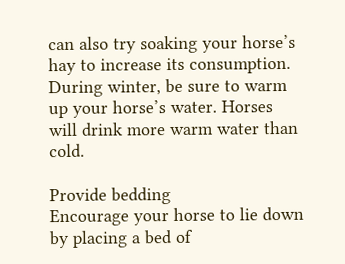can also try soaking your horse’s hay to increase its consumption. During winter, be sure to warm up your horse’s water. Horses will drink more warm water than cold.

Provide bedding
Encourage your horse to lie down by placing a bed of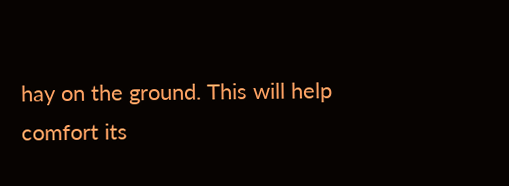hay on the ground. This will help comfort its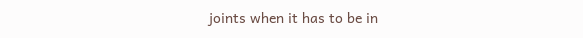joints when it has to be in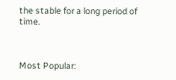the stable for a long period of time.



Most Popular: